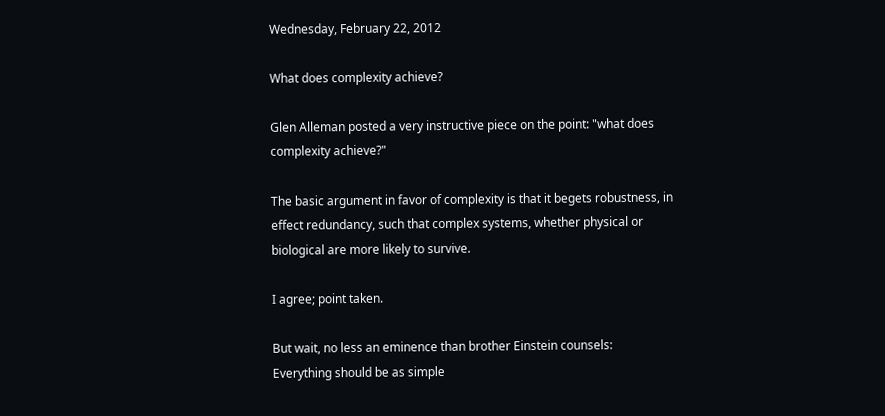Wednesday, February 22, 2012

What does complexity achieve?

Glen Alleman posted a very instructive piece on the point: "what does complexity achieve?"

The basic argument in favor of complexity is that it begets robustness, in effect redundancy, such that complex systems, whether physical or biological are more likely to survive.

I agree; point taken.

But wait, no less an eminence than brother Einstein counsels:
Everything should be as simple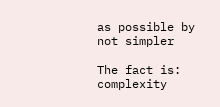as possible by not simpler

The fact is: complexity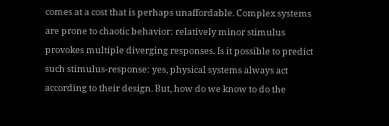comes at a cost that is perhaps unaffordable. Complex systems are prone to chaotic behavior: relatively minor stimulus provokes multiple diverging responses. Is it possible to predict such stimulus-response: yes, physical systems always act according to their design. But, how do we know to do the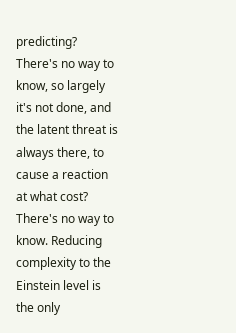predicting? There's no way to know, so largely it's not done, and the latent threat is always there, to cause a reaction at what cost? There's no way to know. Reducing complexity to the Einstein level is the only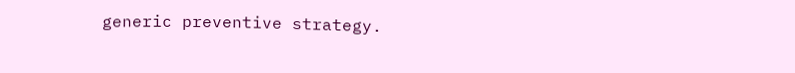generic preventive strategy.